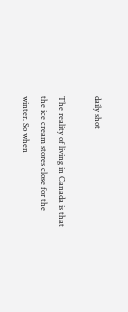daily shot

The reality of living in Canada is that the ice cream stores close for the winter. So when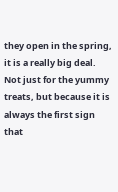they open in the spring, it is a really big deal. Not just for the yummy treats, but because it is always the first sign that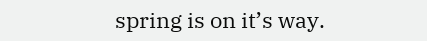spring is on it’s way.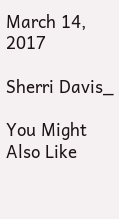March 14, 2017

Sherri Davis_

You Might Also Like